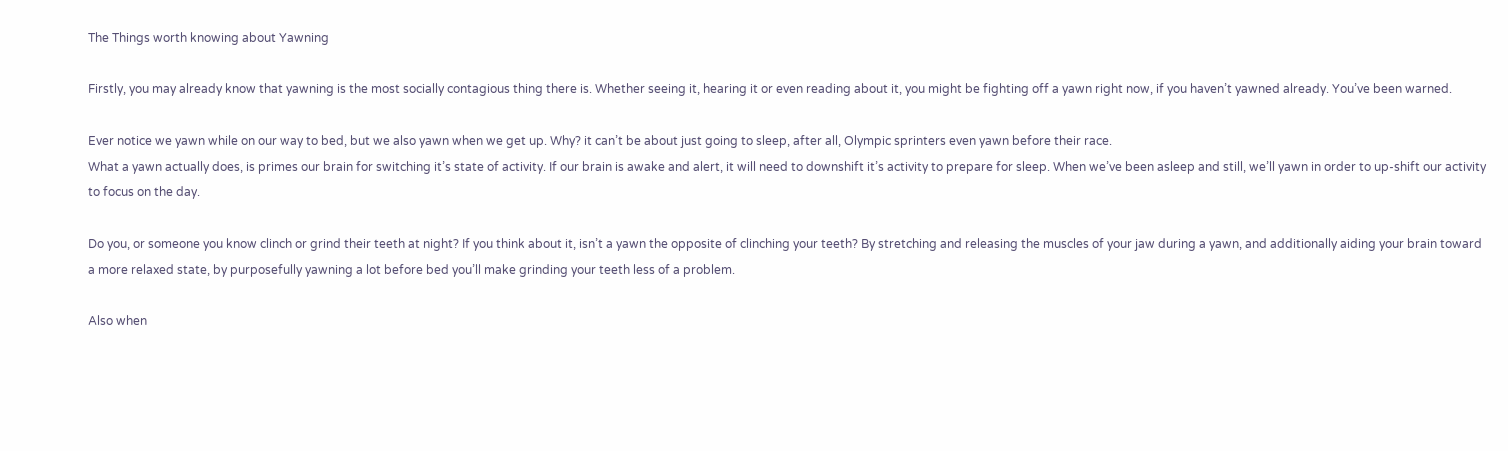The Things worth knowing about Yawning

Firstly, you may already know that yawning is the most socially contagious thing there is. Whether seeing it, hearing it or even reading about it, you might be fighting off a yawn right now, if you haven’t yawned already. You’ve been warned.

Ever notice we yawn while on our way to bed, but we also yawn when we get up. Why? it can’t be about just going to sleep, after all, Olympic sprinters even yawn before their race.
What a yawn actually does, is primes our brain for switching it’s state of activity. If our brain is awake and alert, it will need to downshift it’s activity to prepare for sleep. When we’ve been asleep and still, we’ll yawn in order to up-shift our activity to focus on the day.

Do you, or someone you know clinch or grind their teeth at night? If you think about it, isn’t a yawn the opposite of clinching your teeth? By stretching and releasing the muscles of your jaw during a yawn, and additionally aiding your brain toward a more relaxed state, by purposefully yawning a lot before bed you’ll make grinding your teeth less of a problem.

Also when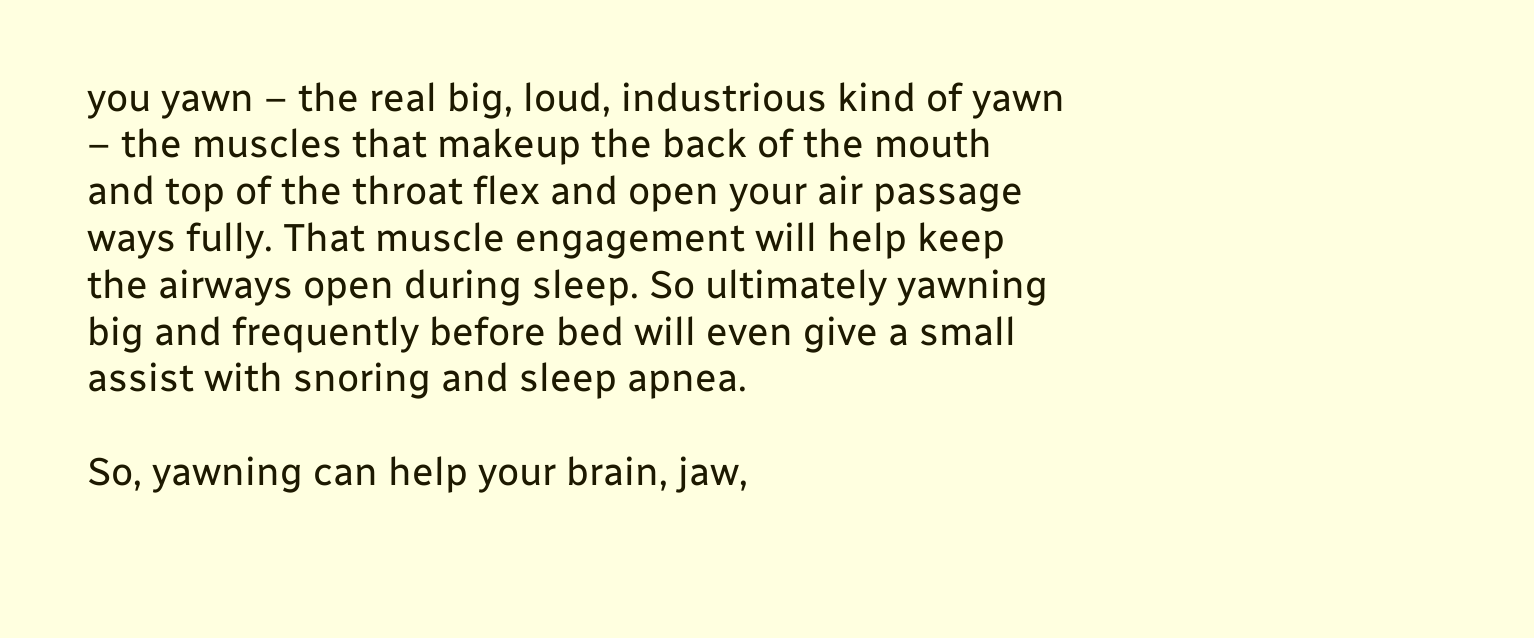you yawn – the real big, loud, industrious kind of yawn – the muscles that makeup the back of the mouth and top of the throat flex and open your air passage ways fully. That muscle engagement will help keep the airways open during sleep. So ultimately yawning big and frequently before bed will even give a small assist with snoring and sleep apnea.

So, yawning can help your brain, jaw,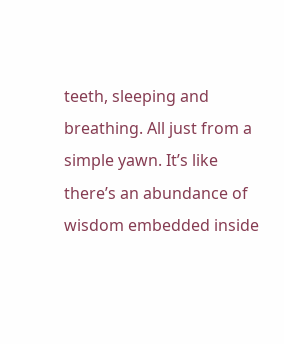teeth, sleeping and breathing. All just from a simple yawn. It’s like there’s an abundance of wisdom embedded inside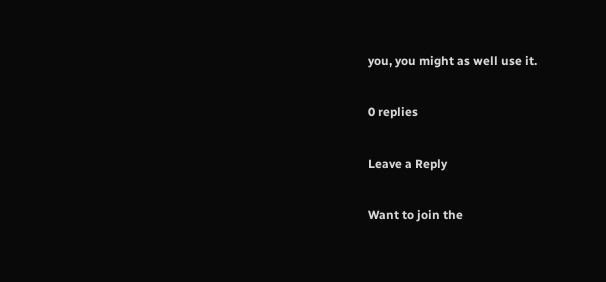you, you might as well use it.

0 replies

Leave a Reply

Want to join the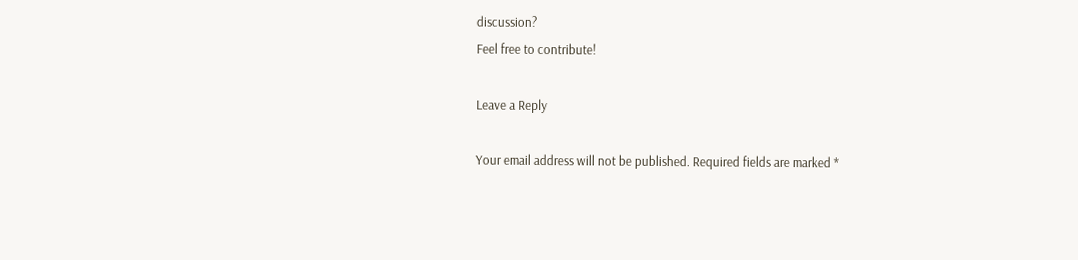discussion?
Feel free to contribute!

Leave a Reply

Your email address will not be published. Required fields are marked *